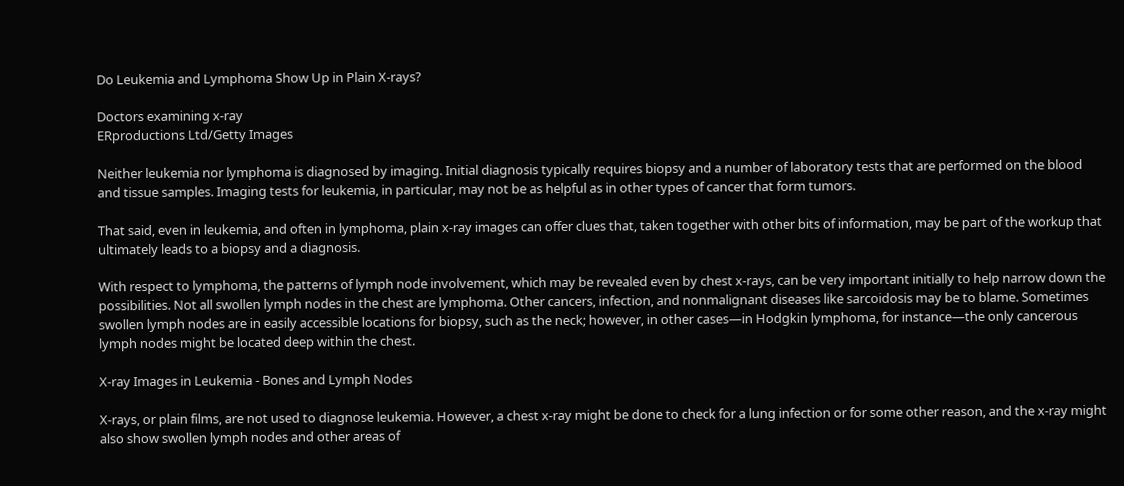Do Leukemia and Lymphoma Show Up in Plain X-rays?

Doctors examining x-ray
ERproductions Ltd/Getty Images

Neither leukemia nor lymphoma is diagnosed by imaging. Initial diagnosis typically requires biopsy and a number of laboratory tests that are performed on the blood and tissue samples. Imaging tests for leukemia, in particular, may not be as helpful as in other types of cancer that form tumors.

That said, even in leukemia, and often in lymphoma, plain x-ray images can offer clues that, taken together with other bits of information, may be part of the workup that ultimately leads to a biopsy and a diagnosis.

With respect to lymphoma, the patterns of lymph node involvement, which may be revealed even by chest x-rays, can be very important initially to help narrow down the possibilities. Not all swollen lymph nodes in the chest are lymphoma. Other cancers, infection, and nonmalignant diseases like sarcoidosis may be to blame. Sometimes swollen lymph nodes are in easily accessible locations for biopsy, such as the neck; however, in other cases—in Hodgkin lymphoma, for instance—the only cancerous lymph nodes might be located deep within the chest.

X-ray Images in Leukemia - Bones and Lymph Nodes

X-rays, or plain films, are not used to diagnose leukemia. However, a chest x-ray might be done to check for a lung infection or for some other reason, and the x-ray might also show swollen lymph nodes and other areas of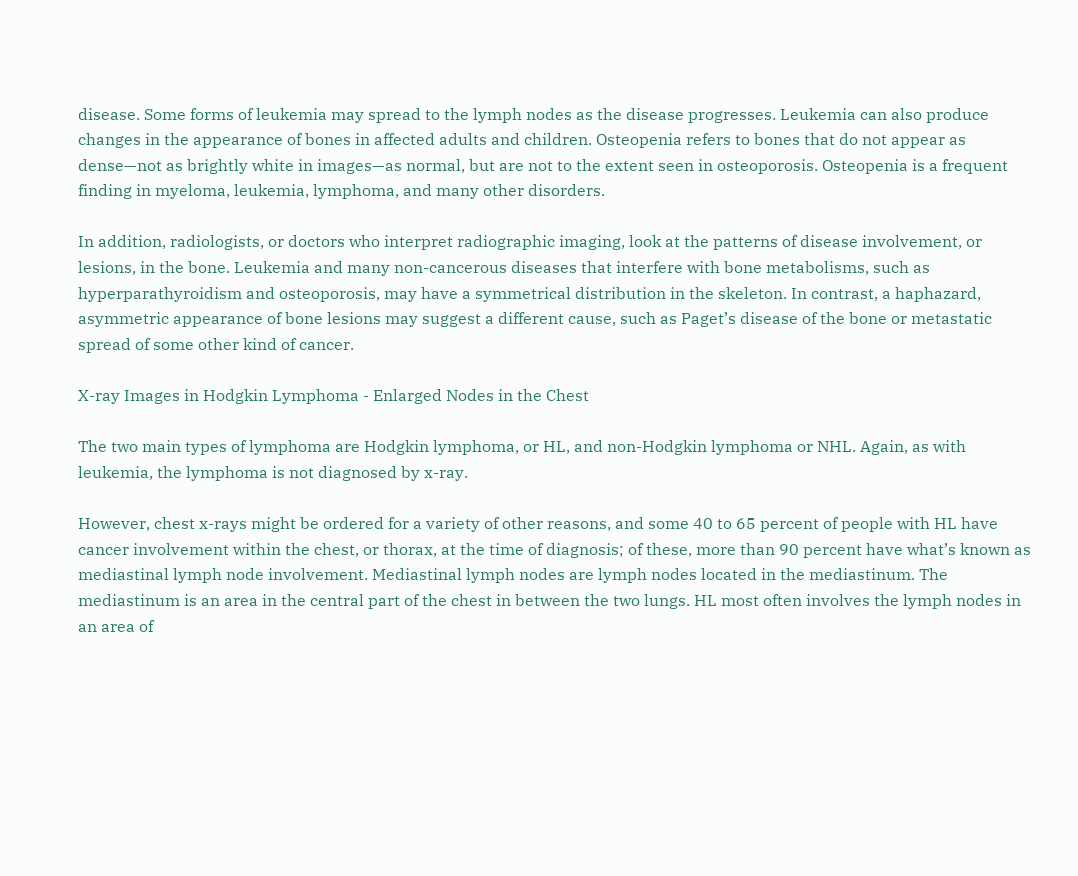disease. Some forms of leukemia may spread to the lymph nodes as the disease progresses. Leukemia can also produce changes in the appearance of bones in affected adults and children. Osteopenia refers to bones that do not appear as dense—not as brightly white in images—as normal, but are not to the extent seen in osteoporosis. Osteopenia is a frequent finding in myeloma, leukemia, lymphoma, and many other disorders.

In addition, radiologists, or doctors who interpret radiographic imaging, look at the patterns of disease involvement, or lesions, in the bone. Leukemia and many non-cancerous diseases that interfere with bone metabolisms, such as hyperparathyroidism and osteoporosis, may have a symmetrical distribution in the skeleton. In contrast, a haphazard, asymmetric appearance of bone lesions may suggest a different cause, such as Paget’s disease of the bone or metastatic spread of some other kind of cancer.

X-ray Images in Hodgkin Lymphoma - Enlarged Nodes in the Chest

The two main types of lymphoma are Hodgkin lymphoma, or HL, and non-Hodgkin lymphoma or NHL. Again, as with leukemia, the lymphoma is not diagnosed by x-ray.

However, chest x-rays might be ordered for a variety of other reasons, and some 40 to 65 percent of people with HL have cancer involvement within the chest, or thorax, at the time of diagnosis; of these, more than 90 percent have what’s known as mediastinal lymph node involvement. Mediastinal lymph nodes are lymph nodes located in the mediastinum. The mediastinum is an area in the central part of the chest in between the two lungs. HL most often involves the lymph nodes in an area of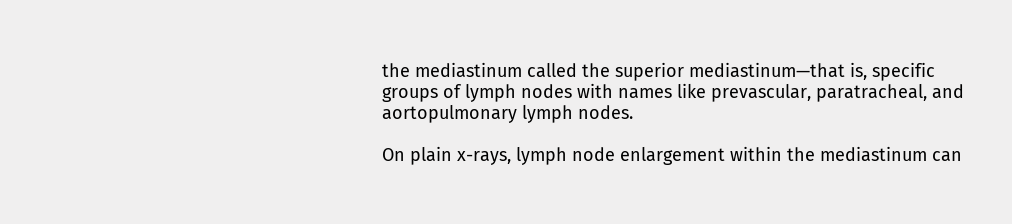the mediastinum called the superior mediastinum—that is, specific groups of lymph nodes with names like prevascular, paratracheal, and aortopulmonary lymph nodes.

On plain x-rays, lymph node enlargement within the mediastinum can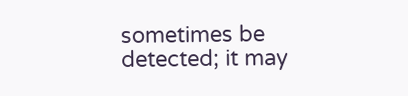sometimes be detected; it may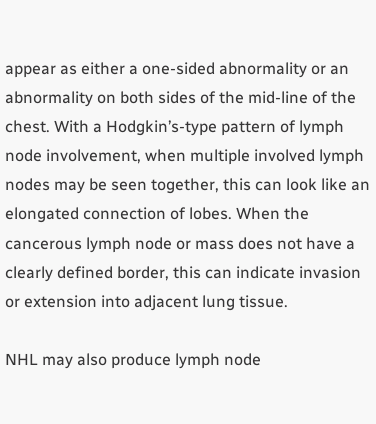appear as either a one-sided abnormality or an abnormality on both sides of the mid-line of the chest. With a Hodgkin’s-type pattern of lymph node involvement, when multiple involved lymph nodes may be seen together, this can look like an elongated connection of lobes. When the cancerous lymph node or mass does not have a clearly defined border, this can indicate invasion or extension into adjacent lung tissue.

NHL may also produce lymph node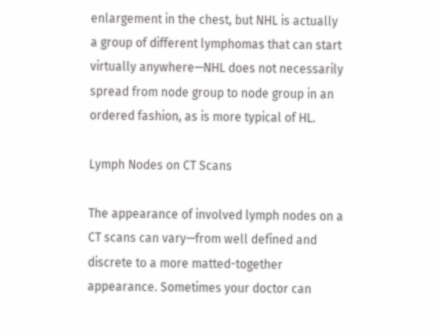enlargement in the chest, but NHL is actually a group of different lymphomas that can start virtually anywhere—NHL does not necessarily spread from node group to node group in an ordered fashion, as is more typical of HL.

Lymph Nodes on CT Scans

The appearance of involved lymph nodes on a CT scans can vary—from well defined and discrete to a more matted-together appearance. Sometimes your doctor can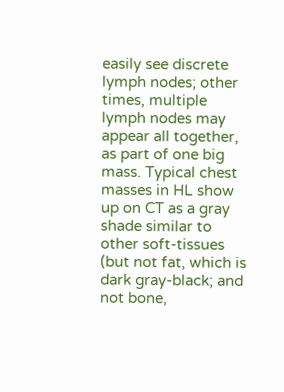easily see discrete lymph nodes; other times, multiple lymph nodes may appear all together, as part of one big mass. Typical chest masses in HL show up on CT as a gray shade similar to other soft-tissues (but not fat, which is dark gray-black; and not bone,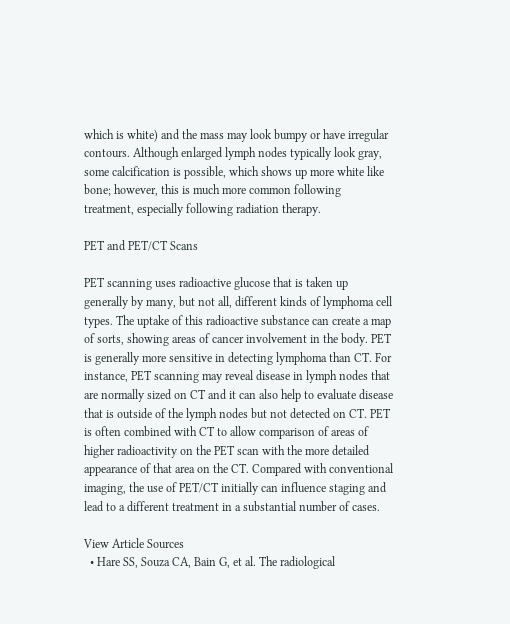which is white) and the mass may look bumpy or have irregular contours. Although enlarged lymph nodes typically look gray, some calcification is possible, which shows up more white like bone; however, this is much more common following treatment, especially following radiation therapy.

PET and PET/CT Scans

PET scanning uses radioactive glucose that is taken up generally by many, but not all, different kinds of lymphoma cell types. The uptake of this radioactive substance can create a map of sorts, showing areas of cancer involvement in the body. PET is generally more sensitive in detecting lymphoma than CT. For instance, PET scanning may reveal disease in lymph nodes that are normally sized on CT and it can also help to evaluate disease that is outside of the lymph nodes but not detected on CT. PET is often combined with CT to allow comparison of areas of higher radioactivity on the PET scan with the more detailed appearance of that area on the CT. Compared with conventional imaging, the use of PET/CT initially can influence staging and lead to a different treatment in a substantial number of cases.

View Article Sources
  • Hare SS, Souza CA, Bain G, et al. The radiological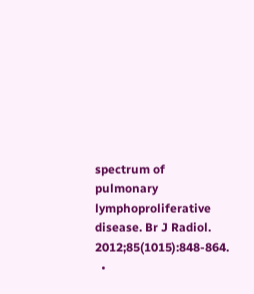spectrum of pulmonary lymphoproliferative disease. Br J Radiol. 2012;85(1015):848-864.
  •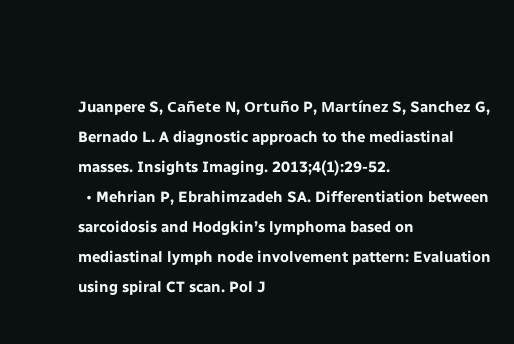Juanpere S, Cañete N, Ortuño P, Martínez S, Sanchez G, Bernado L. A diagnostic approach to the mediastinal masses. Insights Imaging. 2013;4(1):29-52.
  • Mehrian P, Ebrahimzadeh SA. Differentiation between sarcoidosis and Hodgkin’s lymphoma based on mediastinal lymph node involvement pattern: Evaluation using spiral CT scan. Pol J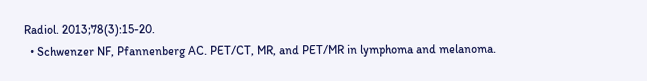Radiol. 2013;78(3):15-20.
  • Schwenzer NF, Pfannenberg AC. PET/CT, MR, and PET/MR in lymphoma and melanoma.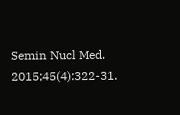Semin Nucl Med. 2015;45(4):322-31.